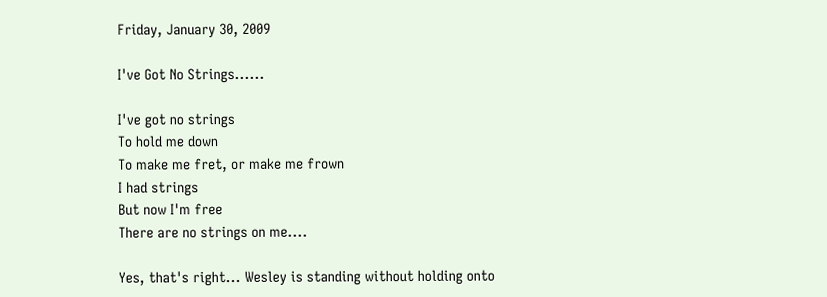Friday, January 30, 2009

I've Got No Strings......

I've got no strings
To hold me down
To make me fret, or make me frown
I had strings
But now I'm free
There are no strings on me....

Yes, that's right... Wesley is standing without holding onto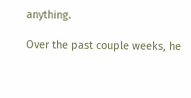anything.

Over the past couple weeks, he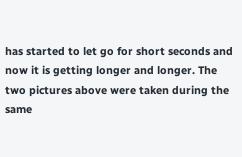has started to let go for short seconds and now it is getting longer and longer. The two pictures above were taken during the same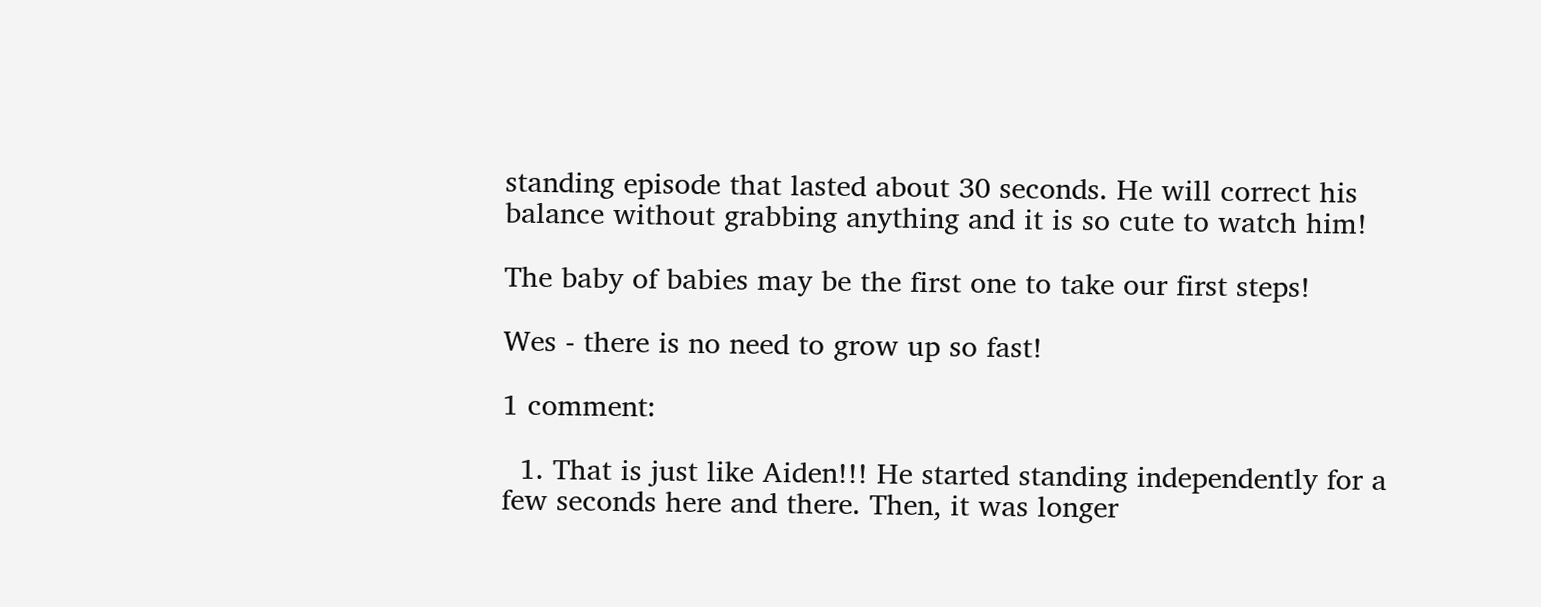standing episode that lasted about 30 seconds. He will correct his balance without grabbing anything and it is so cute to watch him!

The baby of babies may be the first one to take our first steps!

Wes - there is no need to grow up so fast!

1 comment:

  1. That is just like Aiden!!! He started standing independently for a few seconds here and there. Then, it was longer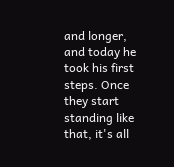and longer, and today he took his first steps. Once they start standing like that, it's all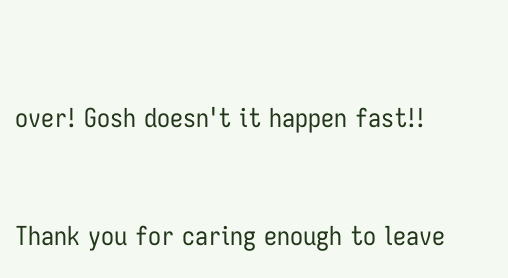over! Gosh doesn't it happen fast!!



Thank you for caring enough to leave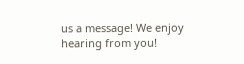us a message! We enjoy hearing from you!